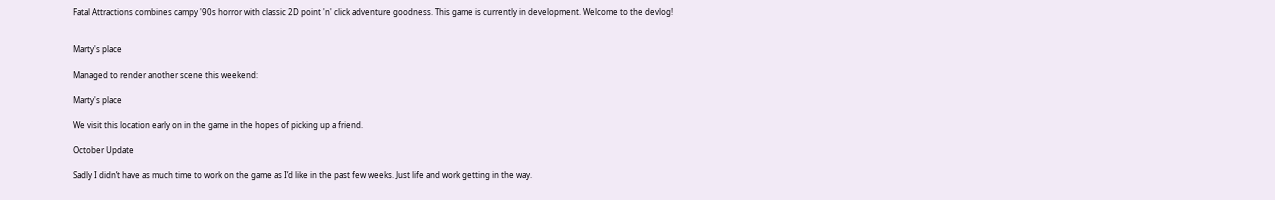Fatal Attractions combines campy '90s horror with classic 2D point 'n' click adventure goodness. This game is currently in development. Welcome to the devlog!


Marty's place

Managed to render another scene this weekend:

Marty's place

We visit this location early on in the game in the hopes of picking up a friend.

October Update

Sadly I didn’t have as much time to work on the game as I’d like in the past few weeks. Just life and work getting in the way.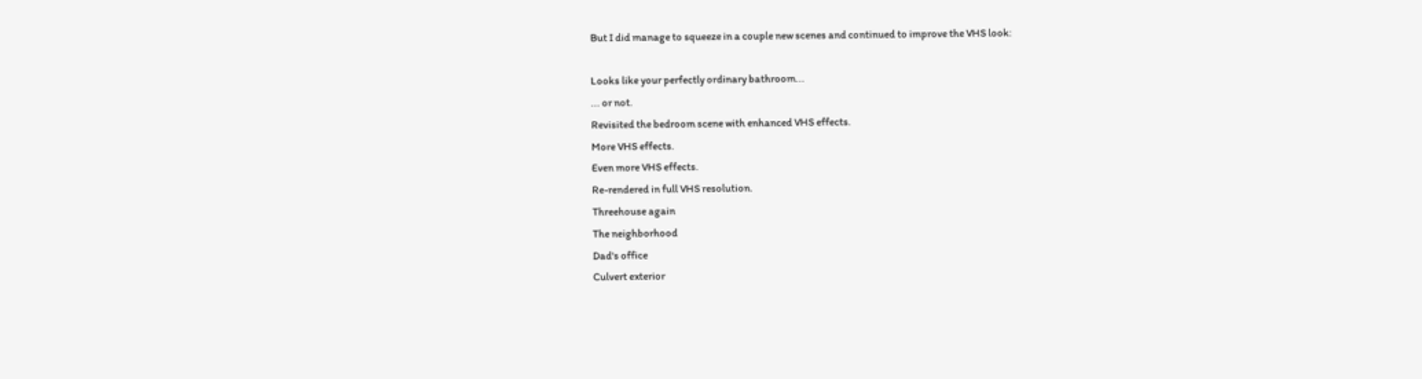But I did manage to squeeze in a couple new scenes and continued to improve the VHS look:

Looks like your perfectly ordinary bathroom...
... or not.
Revisited the bedroom scene with enhanced VHS effects.
More VHS effects.
Even more VHS effects.
Re-rendered in full VHS resolution.
Threehouse again
The neighborhood
Dad's office
Culvert exterior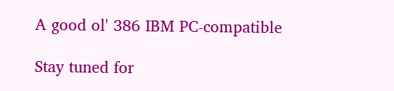A good ol' 386 IBM PC-compatible

Stay tuned for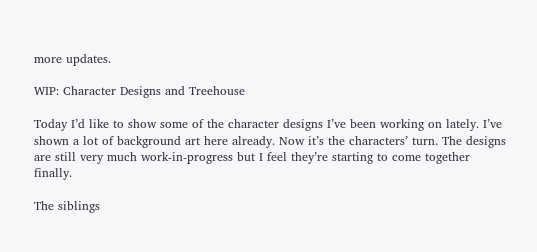more updates.

WIP: Character Designs and Treehouse

Today I’d like to show some of the character designs I’ve been working on lately. I’ve shown a lot of background art here already. Now it’s the characters’ turn. The designs are still very much work-in-progress but I feel they’re starting to come together finally.

The siblings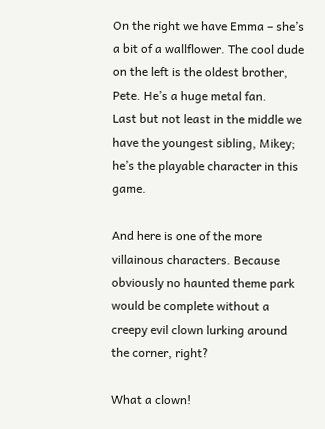On the right we have Emma – she’s a bit of a wallflower. The cool dude on the left is the oldest brother, Pete. He’s a huge metal fan.
Last but not least in the middle we have the youngest sibling, Mikey; he’s the playable character in this game.

And here is one of the more villainous characters. Because obviously no haunted theme park would be complete without a creepy evil clown lurking around the corner, right?

What a clown!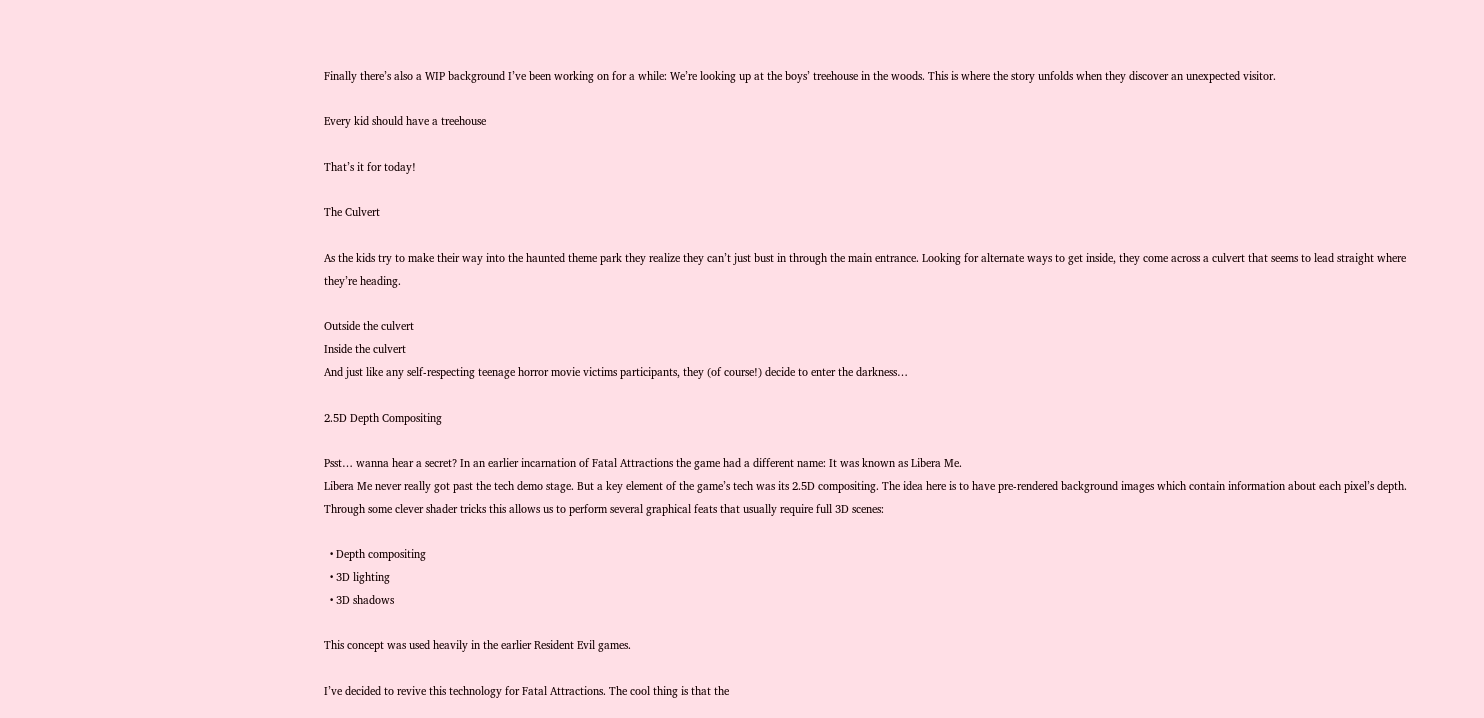Finally there’s also a WIP background I’ve been working on for a while: We’re looking up at the boys’ treehouse in the woods. This is where the story unfolds when they discover an unexpected visitor.

Every kid should have a treehouse

That’s it for today!

The Culvert

As the kids try to make their way into the haunted theme park they realize they can’t just bust in through the main entrance. Looking for alternate ways to get inside, they come across a culvert that seems to lead straight where they’re heading.

Outside the culvert
Inside the culvert
And just like any self-respecting teenage horror movie victims participants, they (of course!) decide to enter the darkness…

2.5D Depth Compositing

Psst… wanna hear a secret? In an earlier incarnation of Fatal Attractions the game had a different name: It was known as Libera Me.
Libera Me never really got past the tech demo stage. But a key element of the game’s tech was its 2.5D compositing. The idea here is to have pre-rendered background images which contain information about each pixel’s depth. Through some clever shader tricks this allows us to perform several graphical feats that usually require full 3D scenes:

  • Depth compositing
  • 3D lighting
  • 3D shadows

This concept was used heavily in the earlier Resident Evil games.

I’ve decided to revive this technology for Fatal Attractions. The cool thing is that the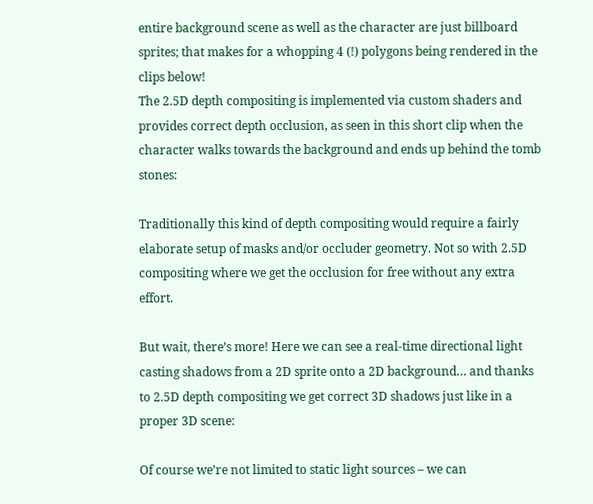entire background scene as well as the character are just billboard sprites; that makes for a whopping 4 (!) polygons being rendered in the clips below!
The 2.5D depth compositing is implemented via custom shaders and provides correct depth occlusion, as seen in this short clip when the character walks towards the background and ends up behind the tomb stones:

Traditionally this kind of depth compositing would require a fairly elaborate setup of masks and/or occluder geometry. Not so with 2.5D compositing where we get the occlusion for free without any extra effort.

But wait, there’s more! Here we can see a real-time directional light casting shadows from a 2D sprite onto a 2D background… and thanks to 2.5D depth compositing we get correct 3D shadows just like in a proper 3D scene:

Of course we’re not limited to static light sources – we can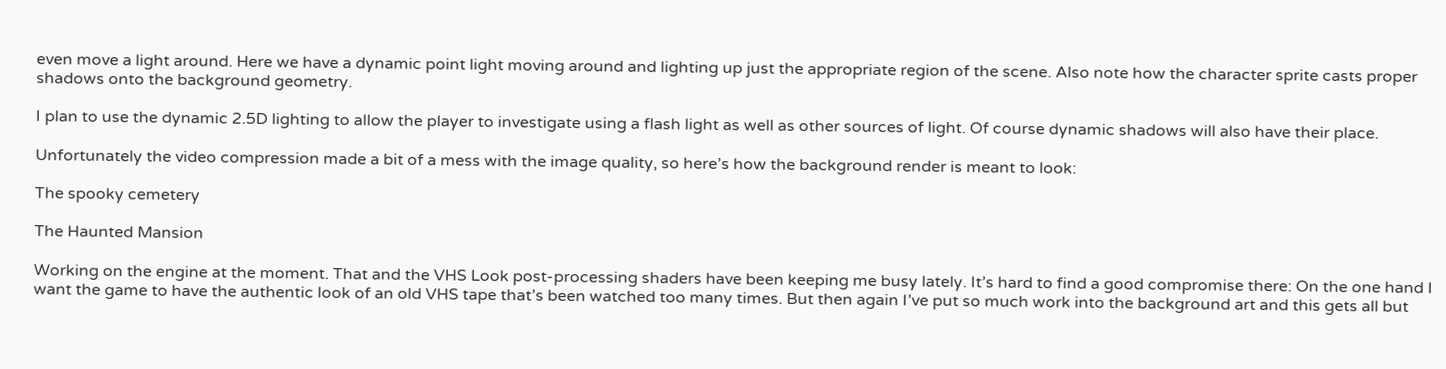even move a light around. Here we have a dynamic point light moving around and lighting up just the appropriate region of the scene. Also note how the character sprite casts proper shadows onto the background geometry.

I plan to use the dynamic 2.5D lighting to allow the player to investigate using a flash light as well as other sources of light. Of course dynamic shadows will also have their place.

Unfortunately the video compression made a bit of a mess with the image quality, so here’s how the background render is meant to look:

The spooky cemetery

The Haunted Mansion

Working on the engine at the moment. That and the VHS Look post-processing shaders have been keeping me busy lately. It’s hard to find a good compromise there: On the one hand I want the game to have the authentic look of an old VHS tape that’s been watched too many times. But then again I’ve put so much work into the background art and this gets all but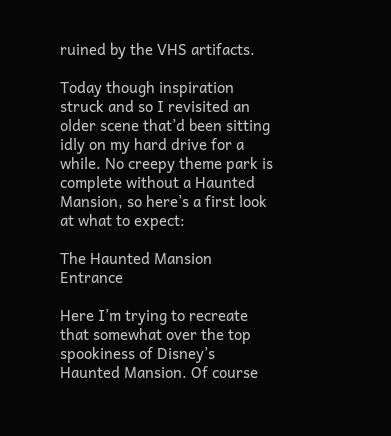ruined by the VHS artifacts.

Today though inspiration struck and so I revisited an older scene that’d been sitting idly on my hard drive for a while. No creepy theme park is complete without a Haunted Mansion, so here’s a first look at what to expect:

The Haunted Mansion Entrance

Here I’m trying to recreate that somewhat over the top spookiness of Disney’s Haunted Mansion. Of course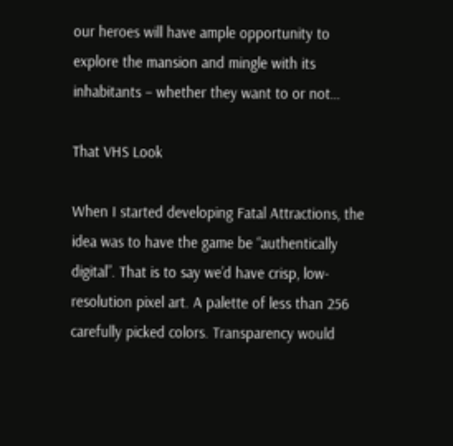our heroes will have ample opportunity to explore the mansion and mingle with its inhabitants – whether they want to or not…

That VHS Look

When I started developing Fatal Attractions, the idea was to have the game be “authentically digital”. That is to say we’d have crisp, low-resolution pixel art. A palette of less than 256 carefully picked colors. Transparency would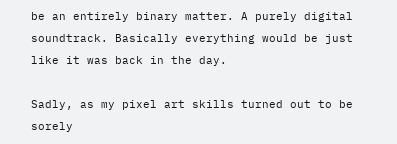be an entirely binary matter. A purely digital soundtrack. Basically everything would be just like it was back in the day.

Sadly, as my pixel art skills turned out to be sorely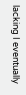lacking I eventually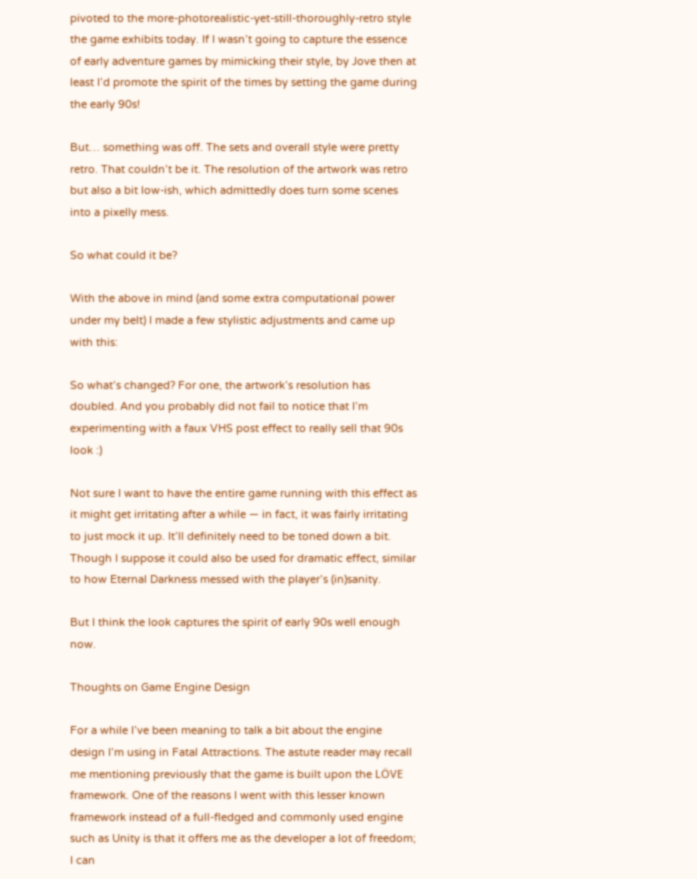pivoted to the more-photorealistic-yet-still-thoroughly-retro style the game exhibits today. If I wasn’t going to capture the essence of early adventure games by mimicking their style, by Jove then at least I’d promote the spirit of the times by setting the game during the early 90s!

But… something was off. The sets and overall style were pretty retro. That couldn’t be it. The resolution of the artwork was retro but also a bit low-ish, which admittedly does turn some scenes into a pixelly mess.

So what could it be?

With the above in mind (and some extra computational power under my belt) I made a few stylistic adjustments and came up with this:

So what’s changed? For one, the artwork’s resolution has doubled. And you probably did not fail to notice that I’m experimenting with a faux VHS post effect to really sell that 90s look :)

Not sure I want to have the entire game running with this effect as it might get irritating after a while — in fact, it was fairly irritating to just mock it up. It’ll definitely need to be toned down a bit.
Though I suppose it could also be used for dramatic effect, similar to how Eternal Darkness messed with the player’s (in)sanity.

But I think the look captures the spirit of early 90s well enough now.

Thoughts on Game Engine Design

For a while I’ve been meaning to talk a bit about the engine design I’m using in Fatal Attractions. The astute reader may recall me mentioning previously that the game is built upon the LÖVE framework. One of the reasons I went with this lesser known framework instead of a full-fledged and commonly used engine such as Unity is that it offers me as the developer a lot of freedom; I can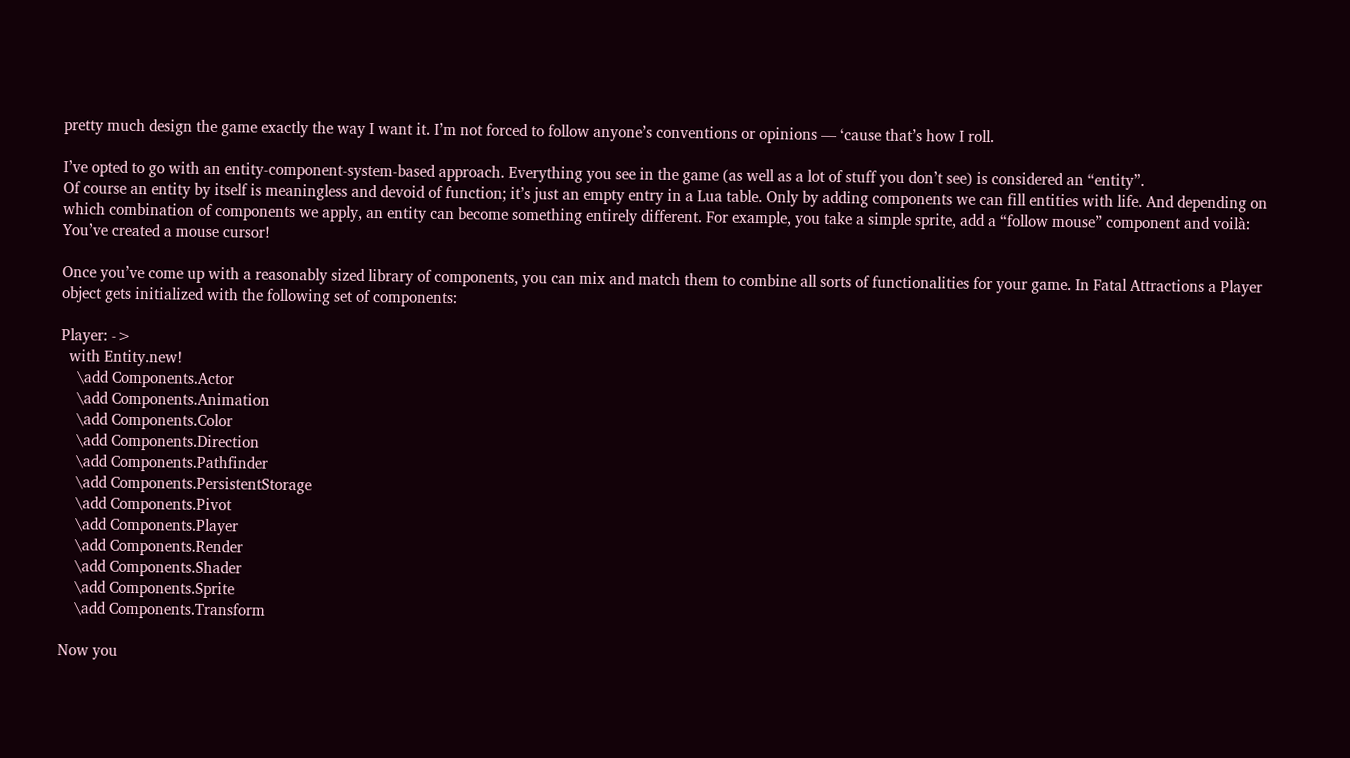pretty much design the game exactly the way I want it. I’m not forced to follow anyone’s conventions or opinions — ‘cause that’s how I roll.

I’ve opted to go with an entity-component-system-based approach. Everything you see in the game (as well as a lot of stuff you don’t see) is considered an “entity”.
Of course an entity by itself is meaningless and devoid of function; it’s just an empty entry in a Lua table. Only by adding components we can fill entities with life. And depending on which combination of components we apply, an entity can become something entirely different. For example, you take a simple sprite, add a “follow mouse” component and voilà: You’ve created a mouse cursor!

Once you’ve come up with a reasonably sized library of components, you can mix and match them to combine all sorts of functionalities for your game. In Fatal Attractions a Player object gets initialized with the following set of components:

Player: ->
  with Entity.new!
    \add Components.Actor
    \add Components.Animation
    \add Components.Color
    \add Components.Direction
    \add Components.Pathfinder
    \add Components.PersistentStorage
    \add Components.Pivot
    \add Components.Player
    \add Components.Render
    \add Components.Shader
    \add Components.Sprite
    \add Components.Transform

Now you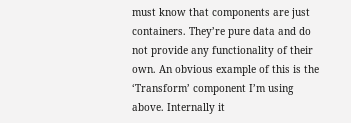must know that components are just containers. They’re pure data and do not provide any functionality of their own. An obvious example of this is the ‘Transform’ component I’m using above. Internally it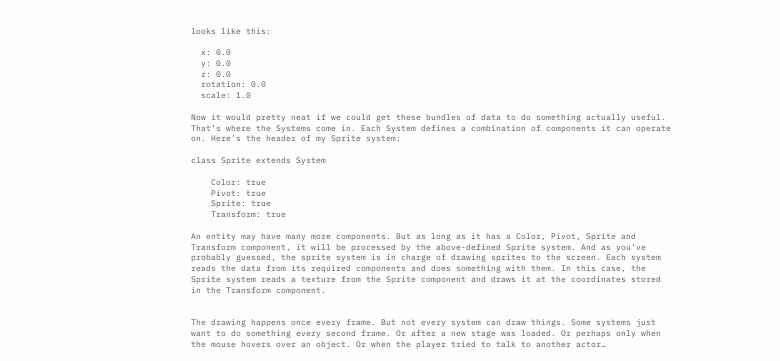looks like this:

  x: 0.0
  y: 0.0
  z: 0.0
  rotation: 0.0
  scale: 1.0

Now it would pretty neat if we could get these bundles of data to do something actually useful. That’s where the Systems come in. Each System defines a combination of components it can operate on. Here’s the header of my Sprite system:

class Sprite extends System

    Color: true
    Pivot: true
    Sprite: true
    Transform: true

An entity may have many more components. But as long as it has a Color, Pivot, Sprite and Transform component, it will be processed by the above-defined Sprite system. And as you’ve probably guessed, the sprite system is in charge of drawing sprites to the screen. Each system reads the data from its required components and does something with them. In this case, the Sprite system reads a texture from the Sprite component and draws it at the coordinates stored in the Transform component.


The drawing happens once every frame. But not every system can draw things. Some systems just want to do something every second frame. Or after a new stage was loaded. Or perhaps only when the mouse hovers over an object. Or when the player tried to talk to another actor…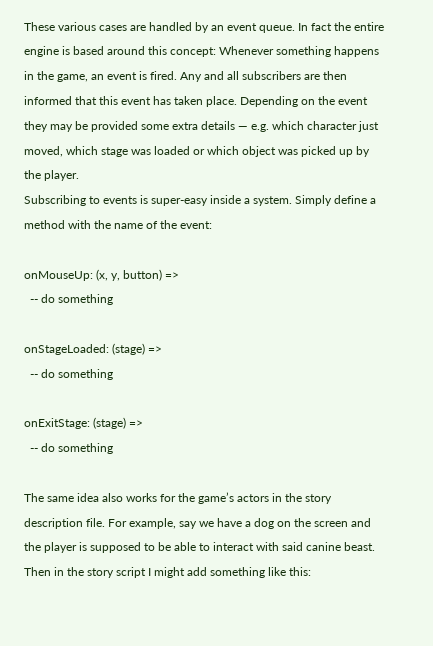These various cases are handled by an event queue. In fact the entire engine is based around this concept: Whenever something happens in the game, an event is fired. Any and all subscribers are then informed that this event has taken place. Depending on the event they may be provided some extra details — e.g. which character just moved, which stage was loaded or which object was picked up by the player.
Subscribing to events is super-easy inside a system. Simply define a method with the name of the event:

onMouseUp: (x, y, button) =>
  -- do something

onStageLoaded: (stage) =>
  -- do something

onExitStage: (stage) =>
  -- do something

The same idea also works for the game’s actors in the story description file. For example, say we have a dog on the screen and the player is supposed to be able to interact with said canine beast. Then in the story script I might add something like this: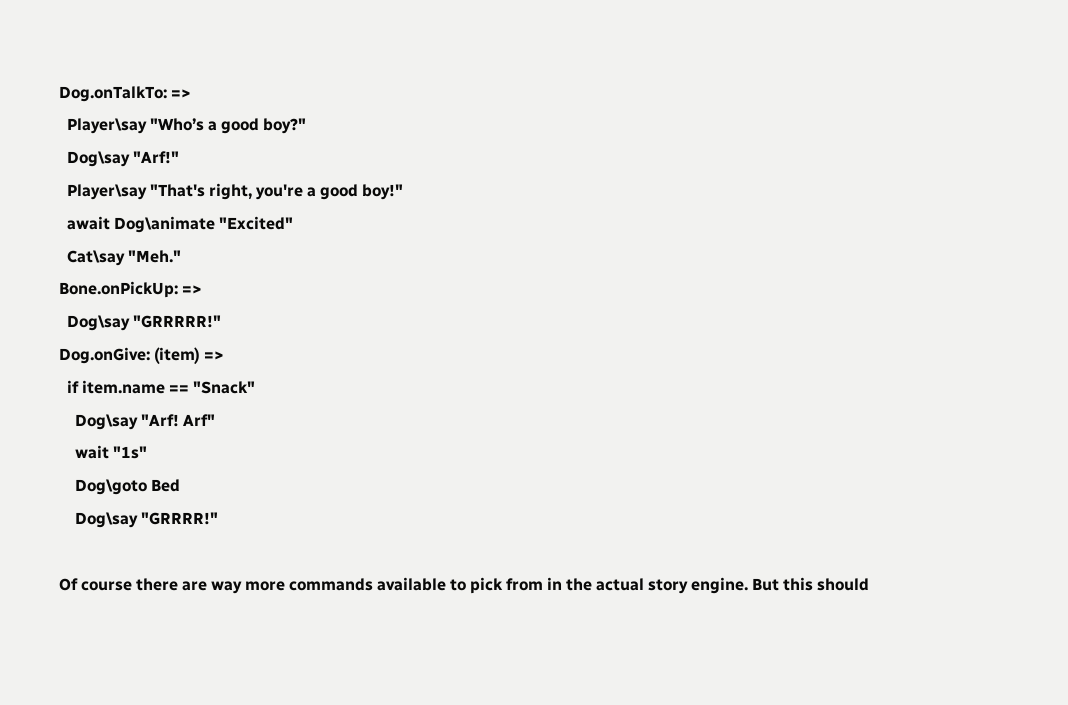Dog.onTalkTo: =>
  Player\say "Who’s a good boy?"
  Dog\say "Arf!"
  Player\say "That's right, you're a good boy!"
  await Dog\animate "Excited"
  Cat\say "Meh."
Bone.onPickUp: =>
  Dog\say "GRRRRR!"
Dog.onGive: (item) =>
  if item.name == "Snack"
    Dog\say "Arf! Arf"
    wait "1s"
    Dog\goto Bed
    Dog\say "GRRRR!"

Of course there are way more commands available to pick from in the actual story engine. But this should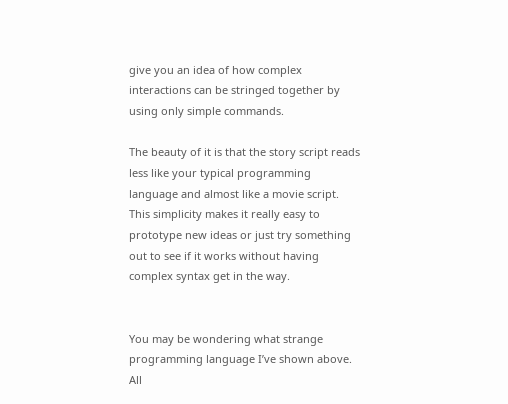give you an idea of how complex interactions can be stringed together by using only simple commands.

The beauty of it is that the story script reads less like your typical programming language and almost like a movie script. This simplicity makes it really easy to prototype new ideas or just try something out to see if it works without having complex syntax get in the way.


You may be wondering what strange programming language I’ve shown above. All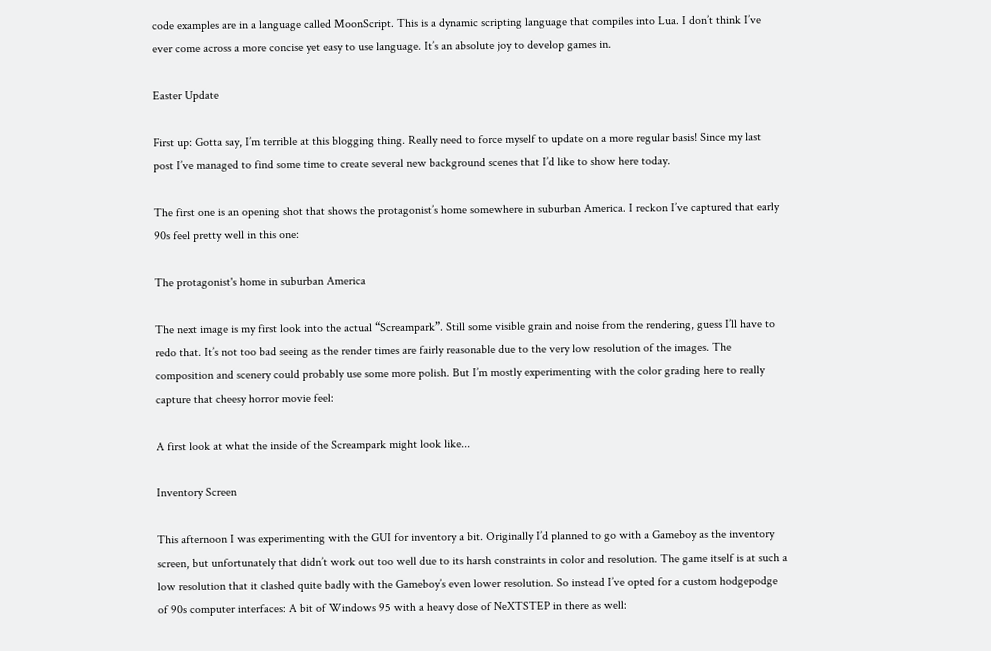code examples are in a language called MoonScript. This is a dynamic scripting language that compiles into Lua. I don’t think I’ve ever come across a more concise yet easy to use language. It’s an absolute joy to develop games in.

Easter Update

First up: Gotta say, I’m terrible at this blogging thing. Really need to force myself to update on a more regular basis! Since my last post I’ve managed to find some time to create several new background scenes that I’d like to show here today.

The first one is an opening shot that shows the protagonist’s home somewhere in suburban America. I reckon I’ve captured that early 90s feel pretty well in this one:

The protagonist's home in suburban America

The next image is my first look into the actual “Screampark”. Still some visible grain and noise from the rendering, guess I’ll have to redo that. It’s not too bad seeing as the render times are fairly reasonable due to the very low resolution of the images. The composition and scenery could probably use some more polish. But I’m mostly experimenting with the color grading here to really capture that cheesy horror movie feel:

A first look at what the inside of the Screampark might look like...

Inventory Screen

This afternoon I was experimenting with the GUI for inventory a bit. Originally I’d planned to go with a Gameboy as the inventory screen, but unfortunately that didn’t work out too well due to its harsh constraints in color and resolution. The game itself is at such a low resolution that it clashed quite badly with the Gameboy’s even lower resolution. So instead I’ve opted for a custom hodgepodge of 90s computer interfaces: A bit of Windows 95 with a heavy dose of NeXTSTEP in there as well: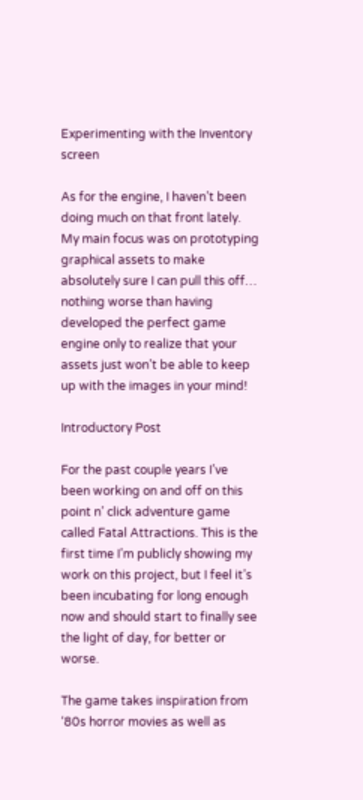Experimenting with the Inventory screen

As for the engine, I haven’t been doing much on that front lately. My main focus was on prototyping graphical assets to make absolutely sure I can pull this off… nothing worse than having developed the perfect game engine only to realize that your assets just won’t be able to keep up with the images in your mind!

Introductory Post

For the past couple years I’ve been working on and off on this point n’ click adventure game called Fatal Attractions. This is the first time I’m publicly showing my work on this project, but I feel it’s been incubating for long enough now and should start to finally see the light of day, for better or worse.

The game takes inspiration from ‘80s horror movies as well as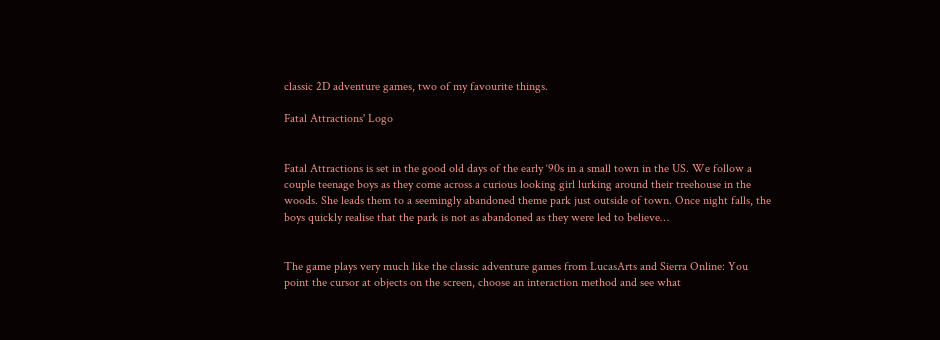classic 2D adventure games, two of my favourite things.

Fatal Attractions' Logo


Fatal Attractions is set in the good old days of the early ‘90s in a small town in the US. We follow a couple teenage boys as they come across a curious looking girl lurking around their treehouse in the woods. She leads them to a seemingly abandoned theme park just outside of town. Once night falls, the boys quickly realise that the park is not as abandoned as they were led to believe…


The game plays very much like the classic adventure games from LucasArts and Sierra Online: You point the cursor at objects on the screen, choose an interaction method and see what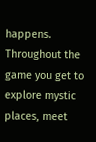happens. Throughout the game you get to explore mystic places, meet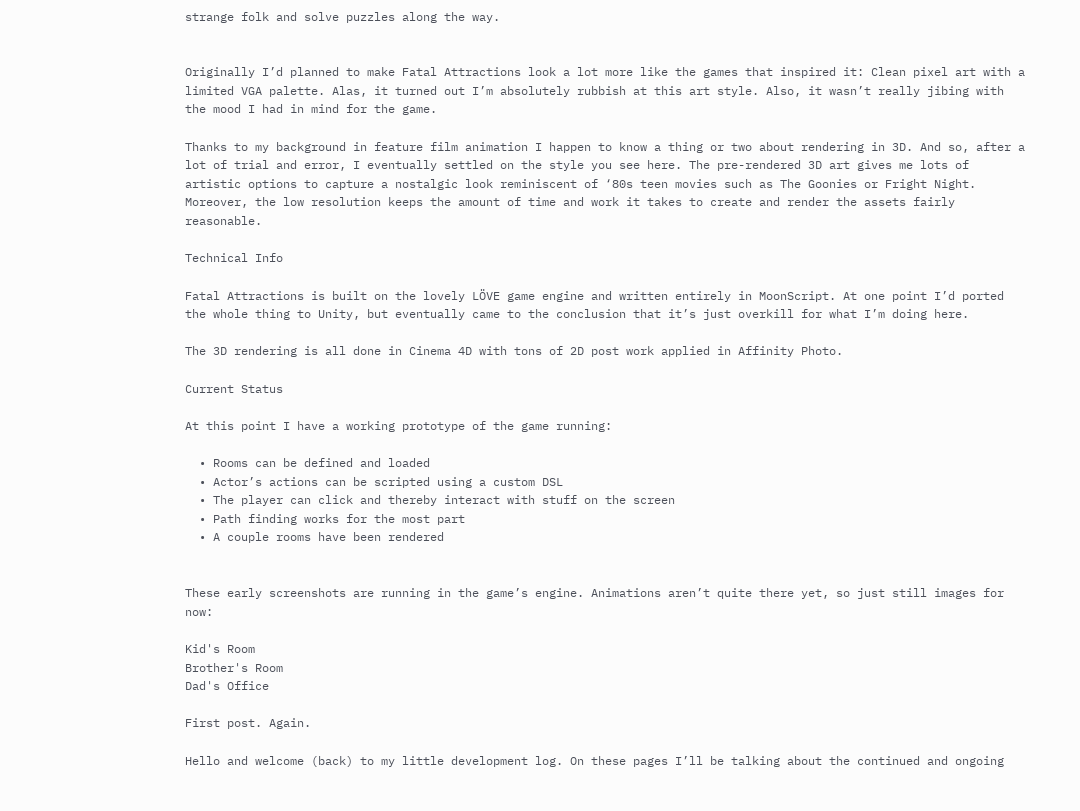strange folk and solve puzzles along the way.


Originally I’d planned to make Fatal Attractions look a lot more like the games that inspired it: Clean pixel art with a limited VGA palette. Alas, it turned out I’m absolutely rubbish at this art style. Also, it wasn’t really jibing with the mood I had in mind for the game.

Thanks to my background in feature film animation I happen to know a thing or two about rendering in 3D. And so, after a lot of trial and error, I eventually settled on the style you see here. The pre-rendered 3D art gives me lots of artistic options to capture a nostalgic look reminiscent of ‘80s teen movies such as The Goonies or Fright Night. Moreover, the low resolution keeps the amount of time and work it takes to create and render the assets fairly reasonable.

Technical Info

Fatal Attractions is built on the lovely LÖVE game engine and written entirely in MoonScript. At one point I’d ported the whole thing to Unity, but eventually came to the conclusion that it’s just overkill for what I’m doing here.

The 3D rendering is all done in Cinema 4D with tons of 2D post work applied in Affinity Photo.

Current Status

At this point I have a working prototype of the game running:

  • Rooms can be defined and loaded
  • Actor’s actions can be scripted using a custom DSL
  • The player can click and thereby interact with stuff on the screen
  • Path finding works for the most part
  • A couple rooms have been rendered


These early screenshots are running in the game’s engine. Animations aren’t quite there yet, so just still images for now:

Kid's Room
Brother's Room
Dad's Office

First post. Again.

Hello and welcome (back) to my little development log. On these pages I’ll be talking about the continued and ongoing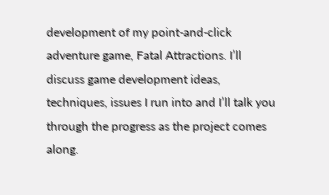development of my point-and-click adventure game, Fatal Attractions. I’ll discuss game development ideas, techniques, issues I run into and I’ll talk you through the progress as the project comes along.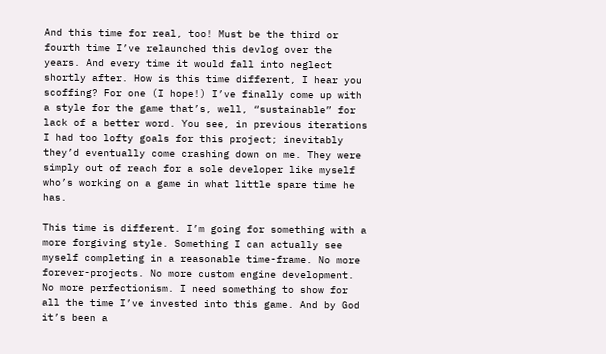And this time for real, too! Must be the third or fourth time I’ve relaunched this devlog over the years. And every time it would fall into neglect shortly after. How is this time different, I hear you scoffing? For one (I hope!) I’ve finally come up with a style for the game that’s, well, “sustainable” for lack of a better word. You see, in previous iterations I had too lofty goals for this project; inevitably they’d eventually come crashing down on me. They were simply out of reach for a sole developer like myself who’s working on a game in what little spare time he has.

This time is different. I’m going for something with a more forgiving style. Something I can actually see myself completing in a reasonable time-frame. No more forever-projects. No more custom engine development. No more perfectionism. I need something to show for all the time I’ve invested into this game. And by God it’s been a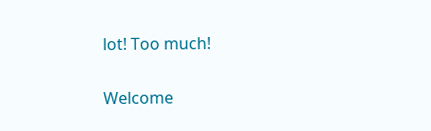lot! Too much!

Welcome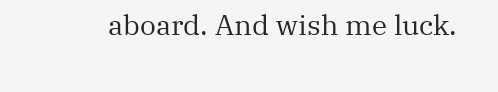aboard. And wish me luck.